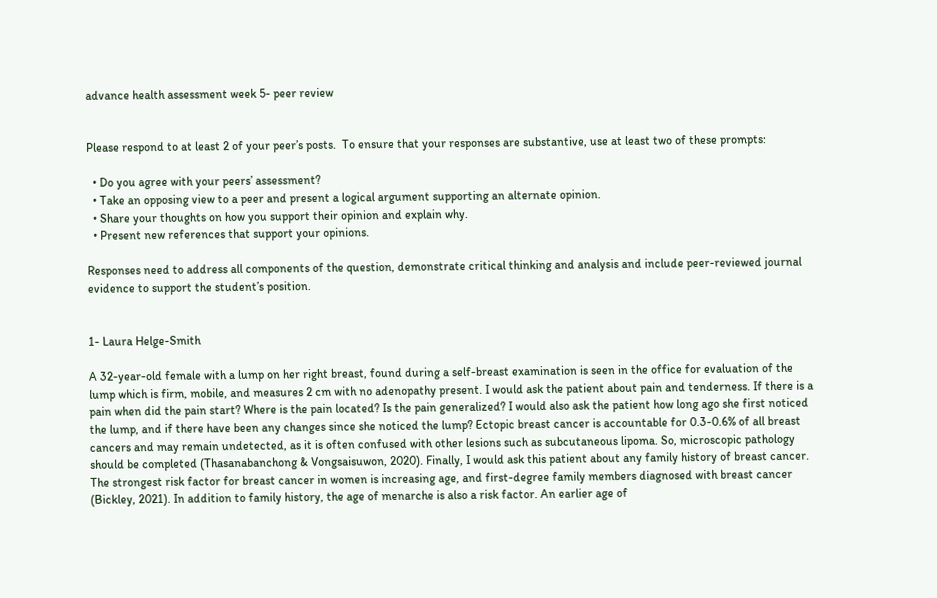advance health assessment week 5- peer review


Please respond to at least 2 of your peer’s posts.  To ensure that your responses are substantive, use at least two of these prompts:

  • Do you agree with your peers’ assessment?
  • Take an opposing view to a peer and present a logical argument supporting an alternate opinion.
  • Share your thoughts on how you support their opinion and explain why.
  • Present new references that support your opinions.

Responses need to address all components of the question, demonstrate critical thinking and analysis and include peer-reviewed journal evidence to support the student’s position.


1- Laura Helge-Smith

A 32-year-old female with a lump on her right breast, found during a self-breast examination is seen in the office for evaluation of the lump which is firm, mobile, and measures 2 cm with no adenopathy present. I would ask the patient about pain and tenderness. If there is a pain when did the pain start? Where is the pain located? Is the pain generalized? I would also ask the patient how long ago she first noticed the lump, and if there have been any changes since she noticed the lump? Ectopic breast cancer is accountable for 0.3-0.6% of all breast cancers and may remain undetected, as it is often confused with other lesions such as subcutaneous lipoma. So, microscopic pathology should be completed (Thasanabanchong & Vongsaisuwon, 2020). Finally, I would ask this patient about any family history of breast cancer. The strongest risk factor for breast cancer in women is increasing age, and first-degree family members diagnosed with breast cancer (Bickley, 2021). In addition to family history, the age of menarche is also a risk factor. An earlier age of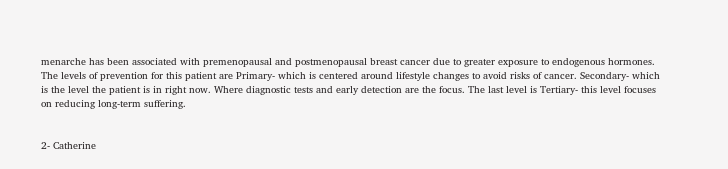menarche has been associated with premenopausal and postmenopausal breast cancer due to greater exposure to endogenous hormones. The levels of prevention for this patient are Primary- which is centered around lifestyle changes to avoid risks of cancer. Secondary- which is the level the patient is in right now. Where diagnostic tests and early detection are the focus. The last level is Tertiary- this level focuses on reducing long-term suffering.


2- Catherine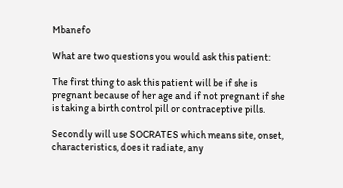Mbanefo

What are two questions you would ask this patient:

The first thing to ask this patient will be if she is pregnant because of her age and if not pregnant if she is taking a birth control pill or contraceptive pills.

Secondly will use SOCRATES which means site, onset, characteristics, does it radiate, any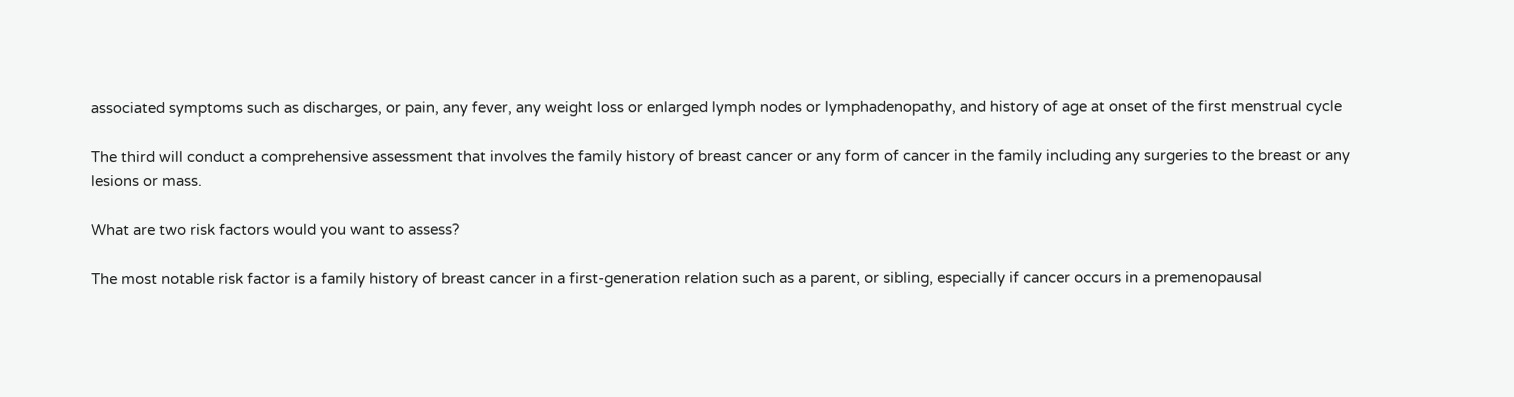associated symptoms such as discharges, or pain, any fever, any weight loss or enlarged lymph nodes or lymphadenopathy, and history of age at onset of the first menstrual cycle

The third will conduct a comprehensive assessment that involves the family history of breast cancer or any form of cancer in the family including any surgeries to the breast or any lesions or mass.

What are two risk factors would you want to assess?

The most notable risk factor is a family history of breast cancer in a first-generation relation such as a parent, or sibling, especially if cancer occurs in a premenopausal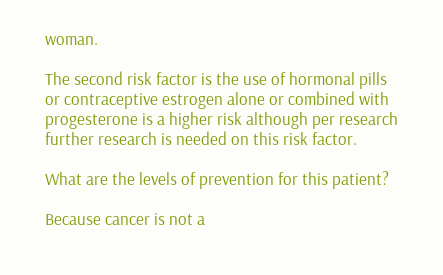woman.

The second risk factor is the use of hormonal pills or contraceptive estrogen alone or combined with progesterone is a higher risk although per research further research is needed on this risk factor.

What are the levels of prevention for this patient?

Because cancer is not a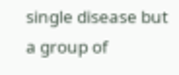single disease but a group of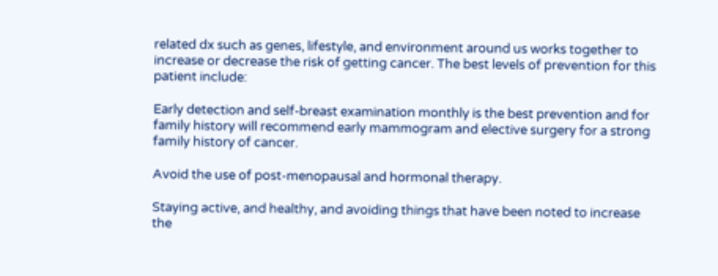related dx such as genes, lifestyle, and environment around us works together to increase or decrease the risk of getting cancer. The best levels of prevention for this patient include:

Early detection and self-breast examination monthly is the best prevention and for family history will recommend early mammogram and elective surgery for a strong family history of cancer.

Avoid the use of post-menopausal and hormonal therapy.

Staying active, and healthy, and avoiding things that have been noted to increase the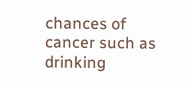chances of cancer such as drinking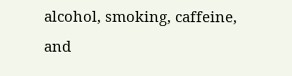alcohol, smoking, caffeine, and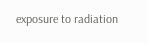exposure to radiation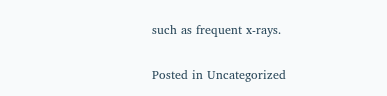such as frequent x-rays.


Posted in Uncategorized